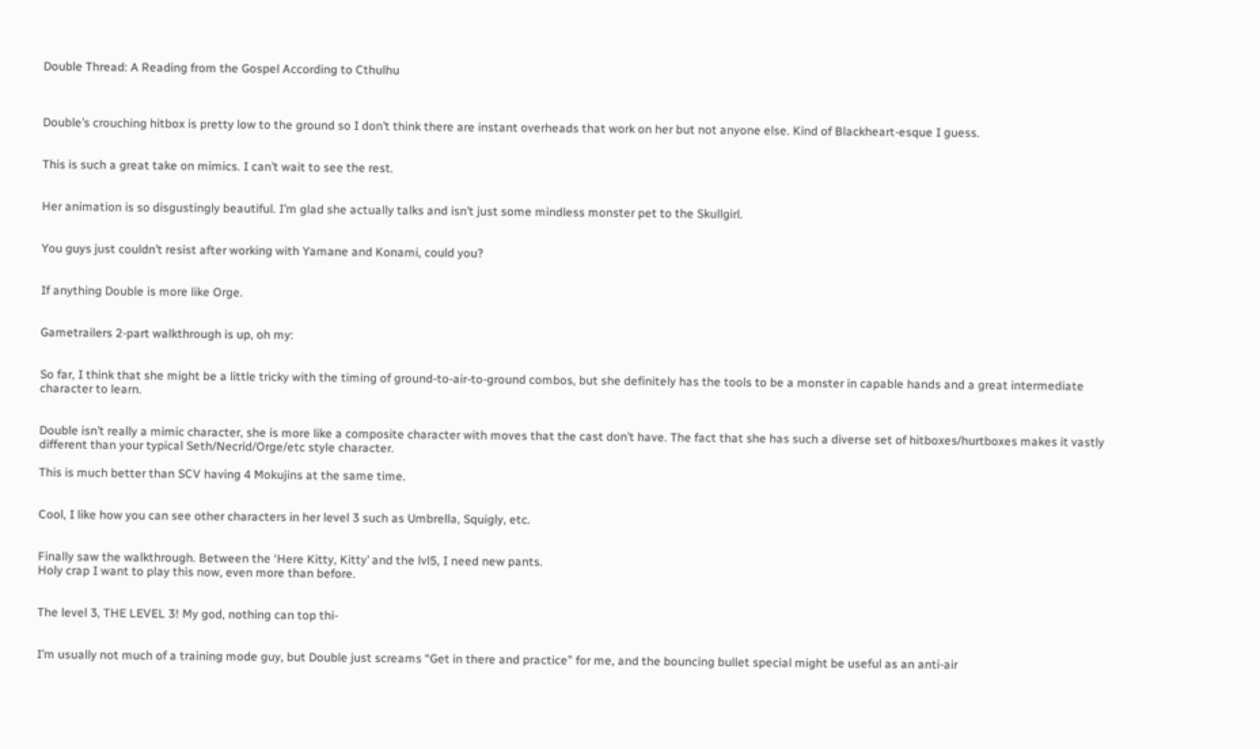Double Thread: A Reading from the Gospel According to Cthulhu



Double’s crouching hitbox is pretty low to the ground so I don’t think there are instant overheads that work on her but not anyone else. Kind of Blackheart-esque I guess.


This is such a great take on mimics. I can’t wait to see the rest.


Her animation is so disgustingly beautiful. I’m glad she actually talks and isn’t just some mindless monster pet to the Skullgirl.


You guys just couldn’t resist after working with Yamane and Konami, could you?


If anything Double is more like Orge.


Gametrailers 2-part walkthrough is up, oh my:


So far, I think that she might be a little tricky with the timing of ground-to-air-to-ground combos, but she definitely has the tools to be a monster in capable hands and a great intermediate character to learn.


Double isn’t really a mimic character, she is more like a composite character with moves that the cast don’t have. The fact that she has such a diverse set of hitboxes/hurtboxes makes it vastly different than your typical Seth/Necrid/Orge/etc style character.

This is much better than SCV having 4 Mokujins at the same time.


Cool, I like how you can see other characters in her level 3 such as Umbrella, Squigly, etc.


Finally saw the walkthrough. Between the ‘Here Kitty, Kitty’ and the lvl5, I need new pants.
Holy crap I want to play this now, even more than before.


The level 3, THE LEVEL 3! My god, nothing can top thi-


I’m usually not much of a training mode guy, but Double just screams “Get in there and practice” for me, and the bouncing bullet special might be useful as an anti-air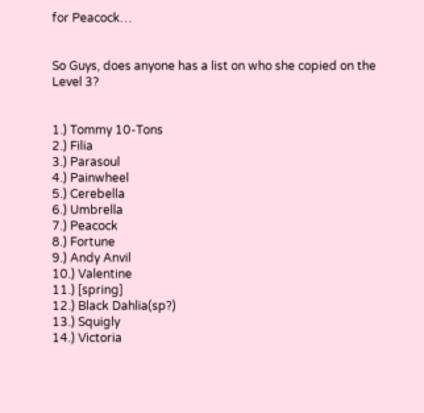for Peacock…


So Guys, does anyone has a list on who she copied on the Level 3?


1.) Tommy 10-Tons
2.) Filia
3.) Parasoul
4.) Painwheel
5.) Cerebella
6.) Umbrella
7.) Peacock
8.) Fortune
9.) Andy Anvil
10.) Valentine
11.) [spring]
12.) Black Dahlia(sp?)
13.) Squigly
14.) Victoria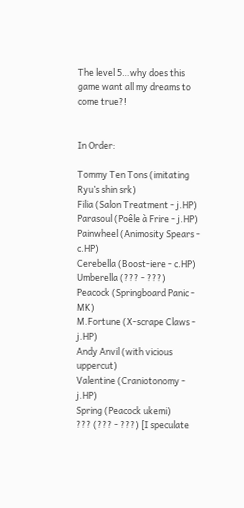The level 5…why does this game want all my dreams to come true?!


In Order:

Tommy Ten Tons (imitating Ryu’s shin srk)
Filia (Salon Treatment - j.HP)
Parasoul (Poêle à Frire - j.HP)
Painwheel (Animosity Spears - c.HP)
Cerebella (Boost-iere - c.HP)
Umberella (??? - ???)
Peacock (Springboard Panic - MK)
M.Fortune (X-scrape Claws - j.HP)
Andy Anvil (with vicious uppercut)
Valentine (Craniotonomy - j.HP)
Spring (Peacock ukemi)
??? (??? - ???) [I speculate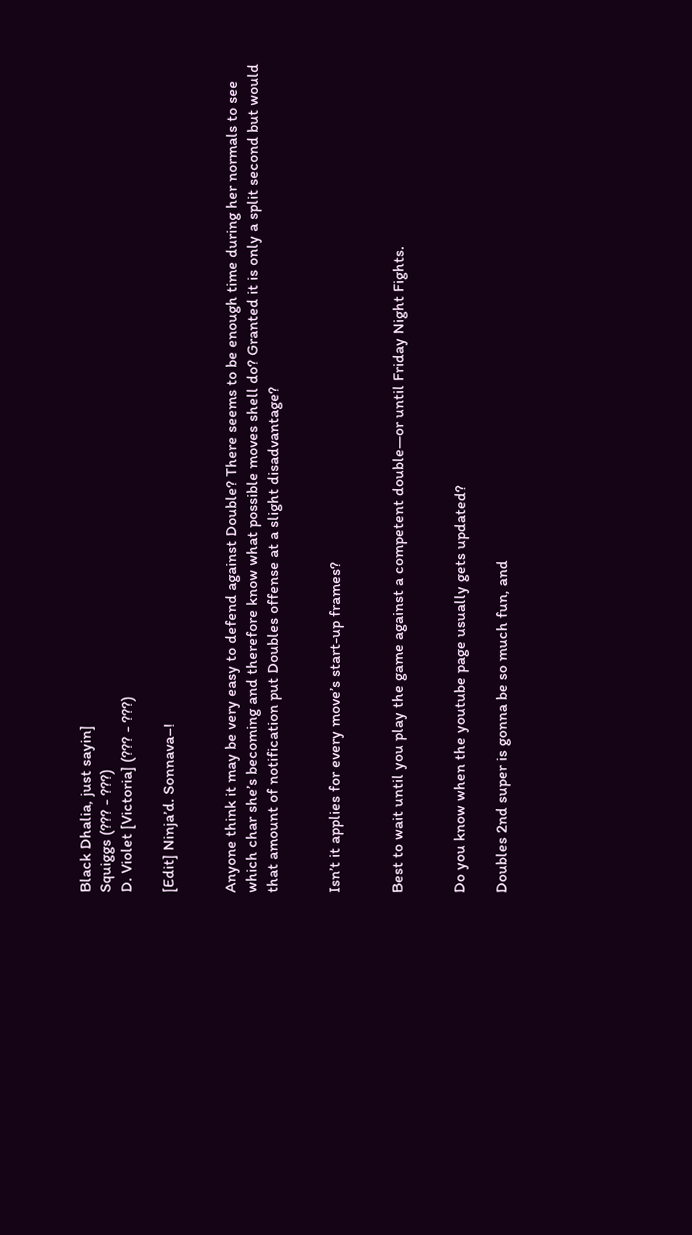Black Dhalia, just sayin]
Squiggs (??? - ???)
D. Violet [Victoria] (??? - ???)

[Edit] Ninja’d. Sonnava–!


Anyone think it may be very easy to defend against Double? There seems to be enough time during her normals to see which char she’s becoming and therefore know what possible moves shell do? Granted it is only a split second but would that amount of notification put Doubles offense at a slight disadvantage?


Isn’t it applies for every move’s start-up frames?


Best to wait until you play the game against a competent double—or until Friday Night Fights.


Do you know when the youtube page usually gets updated?

Doubles 2nd super is gonna be so much fun, and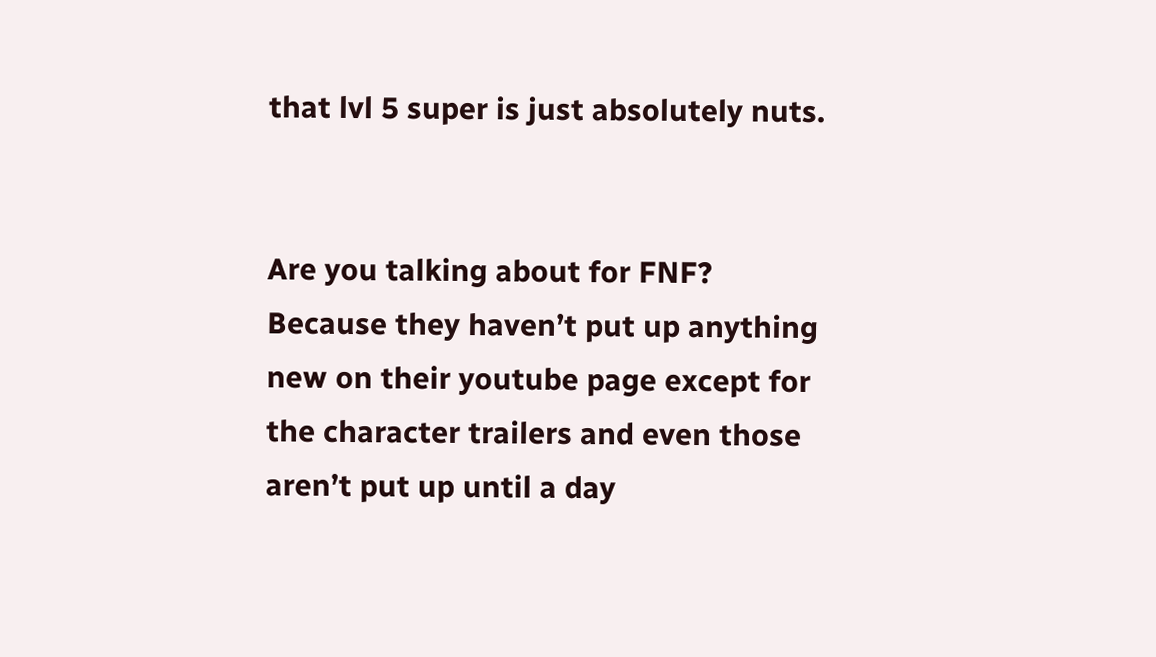that lvl 5 super is just absolutely nuts.


Are you talking about for FNF? Because they haven’t put up anything new on their youtube page except for the character trailers and even those aren’t put up until a day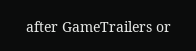after GameTrailers or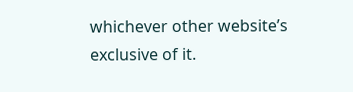whichever other website’s exclusive of it.